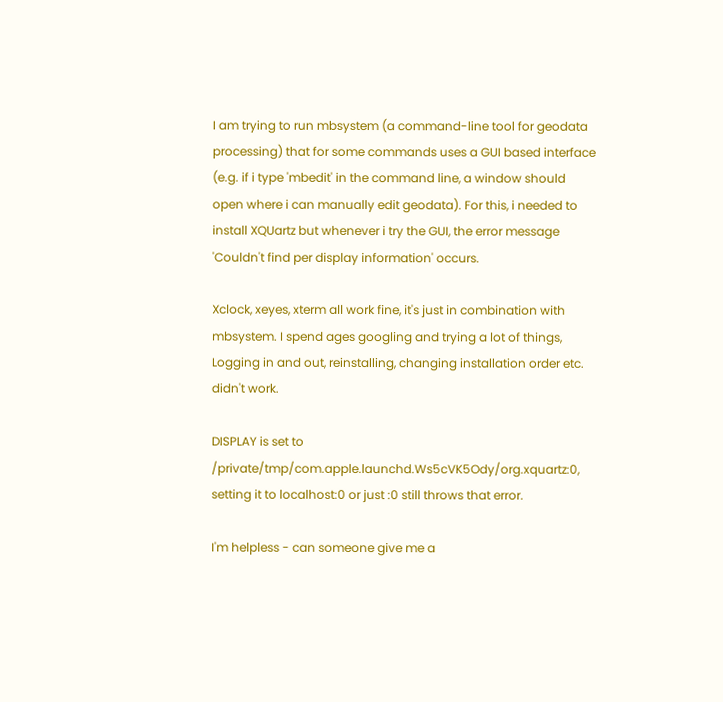I am trying to run mbsystem (a command-line tool for geodata processing) that for some commands uses a GUI based interface (e.g. if i type 'mbedit' in the command line, a window should open where i can manually edit geodata). For this, i needed to install XQUartz but whenever i try the GUI, the error message 'Couldn't find per display information' occurs.

Xclock, xeyes, xterm all work fine, it's just in combination with mbsystem. I spend ages googling and trying a lot of things, Logging in and out, reinstalling, changing installation order etc. didn't work.

DISPLAY is set to /private/tmp/com.apple.launchd.Ws5cVK5Ody/org.xquartz:0, setting it to localhost:0 or just :0 still throws that error.

I'm helpless - can someone give me a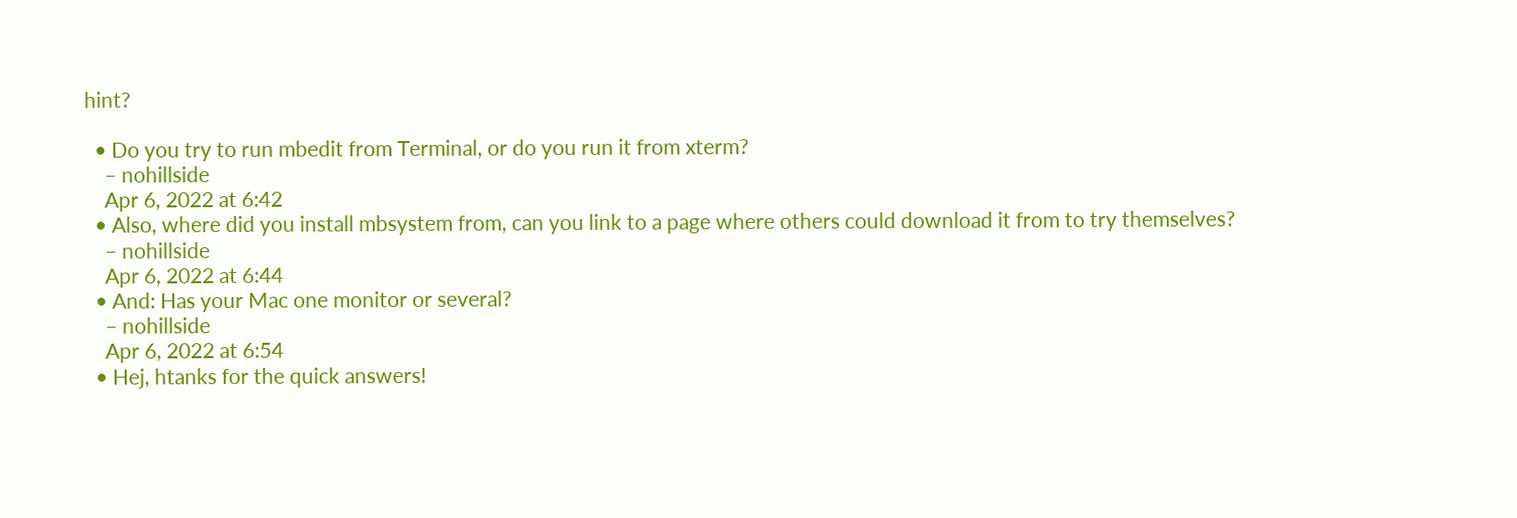hint?

  • Do you try to run mbedit from Terminal, or do you run it from xterm?
    – nohillside
    Apr 6, 2022 at 6:42
  • Also, where did you install mbsystem from, can you link to a page where others could download it from to try themselves?
    – nohillside
    Apr 6, 2022 at 6:44
  • And: Has your Mac one monitor or several?
    – nohillside
    Apr 6, 2022 at 6:54
  • Hej, htanks for the quick answers!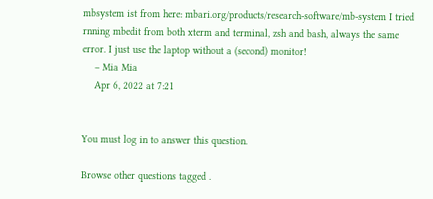mbsystem ist from here: mbari.org/products/research-software/mb-system I tried rnning mbedit from both xterm and terminal, zsh and bash, always the same error. I just use the laptop without a (second) monitor!
    – Mia Mia
    Apr 6, 2022 at 7:21


You must log in to answer this question.

Browse other questions tagged .